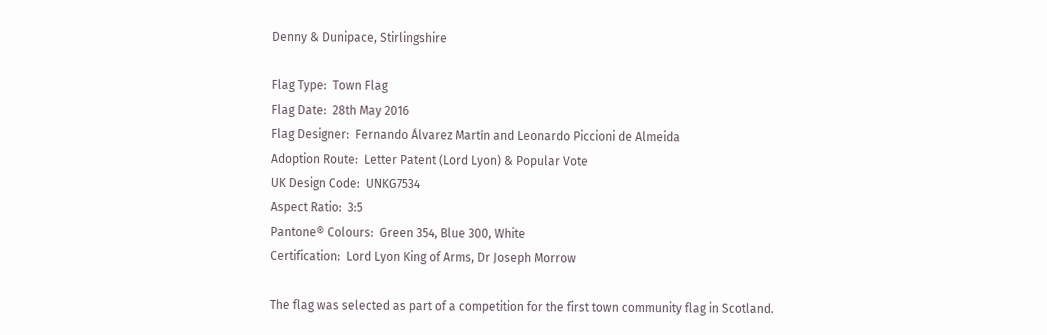Denny & Dunipace, Stirlingshire

Flag Type:  Town Flag
Flag Date:  28th May 2016
Flag Designer:  Fernando Álvarez Martín and Leonardo Piccioni de Almeida
Adoption Route:  Letter Patent (Lord Lyon) & Popular Vote
UK Design Code:  UNKG7534
Aspect Ratio:  3:5
Pantone® Colours:  Green 354, Blue 300, White
Certification:  Lord Lyon King of Arms, Dr Joseph Morrow

The flag was selected as part of a competition for the first town community flag in Scotland.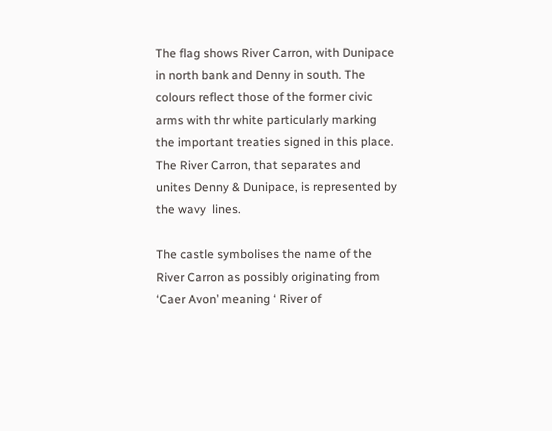The flag shows River Carron, with Dunipace in north bank and Denny in south. The colours reflect those of the former civic arms with thr white particularly marking the important treaties signed in this place.  The River Carron, that separates and unites Denny & Dunipace, is represented by the wavy  lines.

The castle symbolises the name of the River Carron as possibly originating from ‘Caer Avon’ meaning ‘ River of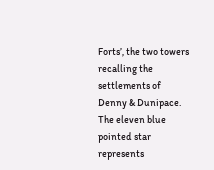Forts’, the two towers recalling the settlements of Denny & Dunipace. The eleven blue pointed star represents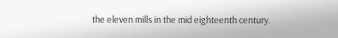the eleven mills in the mid eighteenth century.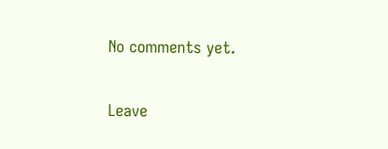No comments yet.

Leave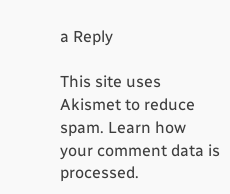a Reply

This site uses Akismet to reduce spam. Learn how your comment data is processed.